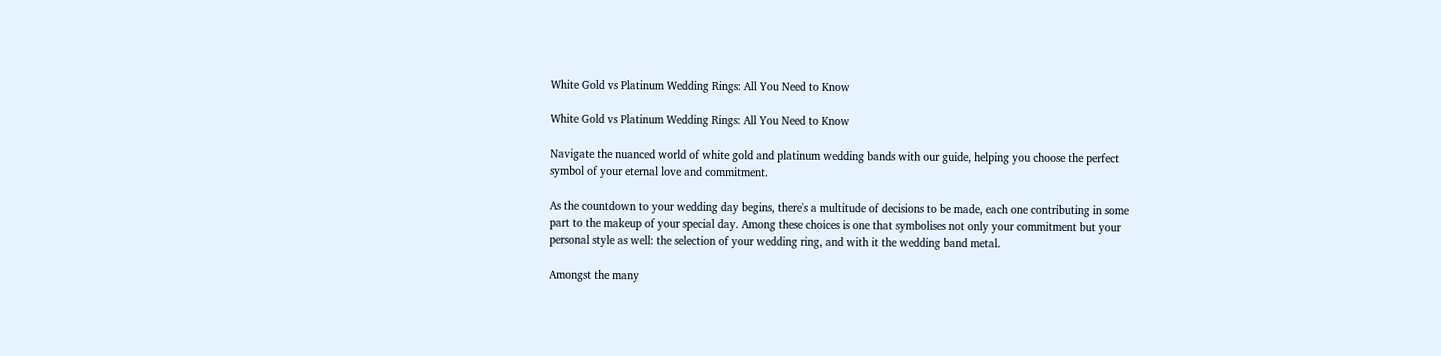White Gold vs Platinum Wedding Rings: All You Need to Know

White Gold vs Platinum Wedding Rings: All You Need to Know

Navigate the nuanced world of white gold and platinum wedding bands with our guide, helping you choose the perfect symbol of your eternal love and commitment.

As the countdown to your wedding day begins, there's a multitude of decisions to be made, each one contributing in some part to the makeup of your special day. Among these choices is one that symbolises not only your commitment but your personal style as well: the selection of your wedding ring, and with it the wedding band metal.

Amongst the many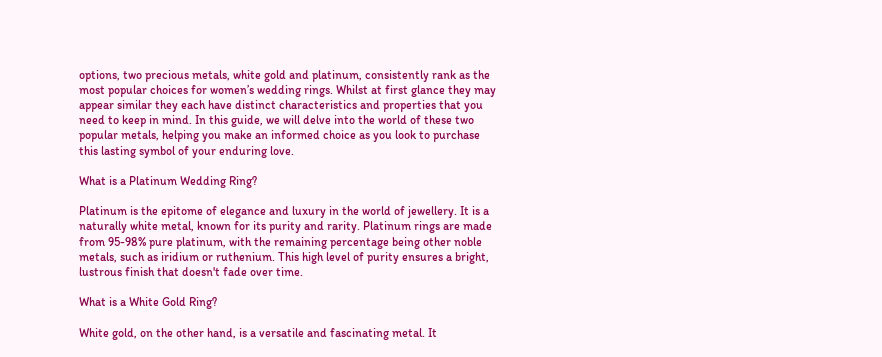options, two precious metals, white gold and platinum, consistently rank as the most popular choices for women’s wedding rings. Whilst at first glance they may appear similar they each have distinct characteristics and properties that you need to keep in mind. In this guide, we will delve into the world of these two popular metals, helping you make an informed choice as you look to purchase this lasting symbol of your enduring love.

What is a Platinum Wedding Ring?

Platinum is the epitome of elegance and luxury in the world of jewellery. It is a naturally white metal, known for its purity and rarity. Platinum rings are made from 95-98% pure platinum, with the remaining percentage being other noble metals, such as iridium or ruthenium. This high level of purity ensures a bright, lustrous finish that doesn't fade over time.

What is a White Gold Ring?

White gold, on the other hand, is a versatile and fascinating metal. It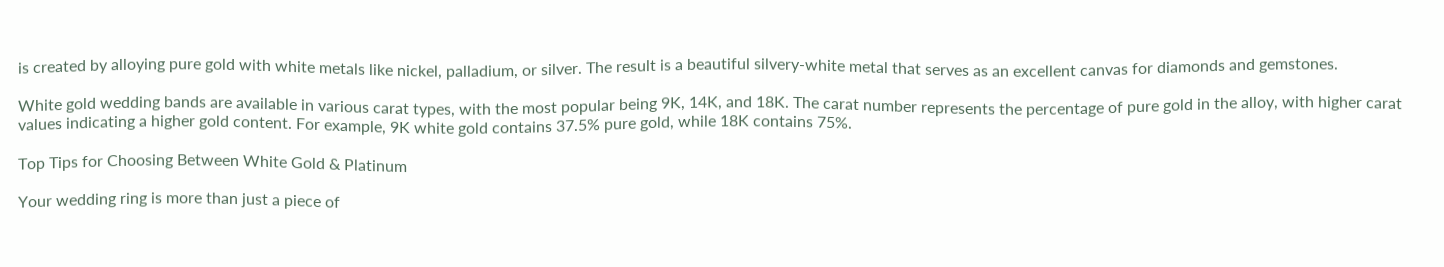is created by alloying pure gold with white metals like nickel, palladium, or silver. The result is a beautiful silvery-white metal that serves as an excellent canvas for diamonds and gemstones.

White gold wedding bands are available in various carat types, with the most popular being 9K, 14K, and 18K. The carat number represents the percentage of pure gold in the alloy, with higher carat values indicating a higher gold content. For example, 9K white gold contains 37.5% pure gold, while 18K contains 75%.

Top Tips for Choosing Between White Gold & Platinum

Your wedding ring is more than just a piece of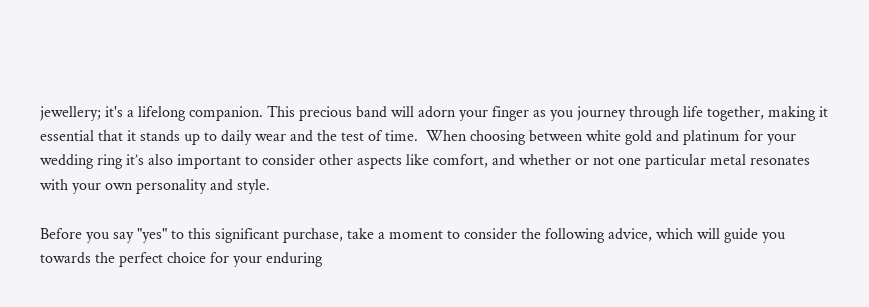jewellery; it's a lifelong companion. This precious band will adorn your finger as you journey through life together, making it essential that it stands up to daily wear and the test of time.  When choosing between white gold and platinum for your wedding ring it’s also important to consider other aspects like comfort, and whether or not one particular metal resonates with your own personality and style.

Before you say "yes" to this significant purchase, take a moment to consider the following advice, which will guide you towards the perfect choice for your enduring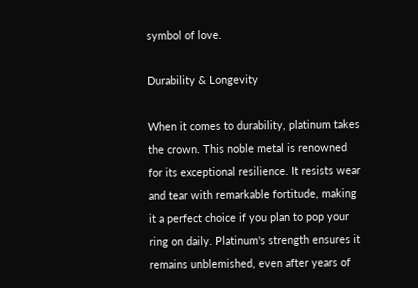symbol of love.

Durability & Longevity

When it comes to durability, platinum takes the crown. This noble metal is renowned for its exceptional resilience. It resists wear and tear with remarkable fortitude, making it a perfect choice if you plan to pop your ring on daily. Platinum's strength ensures it remains unblemished, even after years of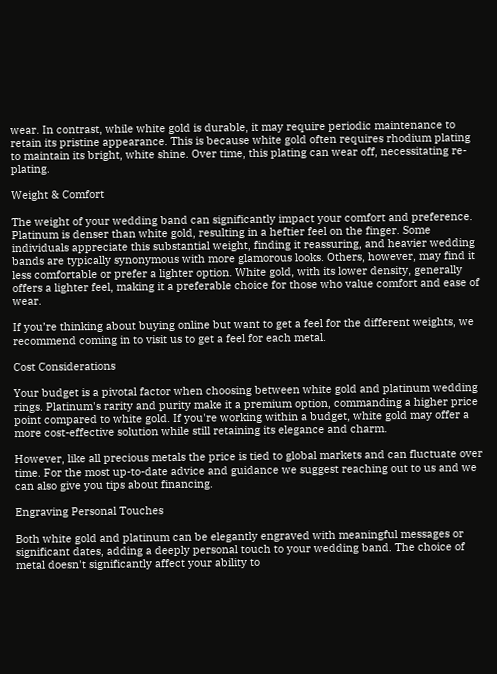wear. In contrast, while white gold is durable, it may require periodic maintenance to retain its pristine appearance. This is because white gold often requires rhodium plating to maintain its bright, white shine. Over time, this plating can wear off, necessitating re-plating.

Weight & Comfort

The weight of your wedding band can significantly impact your comfort and preference. Platinum is denser than white gold, resulting in a heftier feel on the finger. Some individuals appreciate this substantial weight, finding it reassuring, and heavier wedding bands are typically synonymous with more glamorous looks. Others, however, may find it less comfortable or prefer a lighter option. White gold, with its lower density, generally offers a lighter feel, making it a preferable choice for those who value comfort and ease of wear.

If you’re thinking about buying online but want to get a feel for the different weights, we recommend coming in to visit us to get a feel for each metal.

Cost Considerations

Your budget is a pivotal factor when choosing between white gold and platinum wedding rings. Platinum's rarity and purity make it a premium option, commanding a higher price point compared to white gold. If you're working within a budget, white gold may offer a more cost-effective solution while still retaining its elegance and charm.

However, like all precious metals the price is tied to global markets and can fluctuate over time. For the most up-to-date advice and guidance we suggest reaching out to us and we can also give you tips about financing.

Engraving Personal Touches

Both white gold and platinum can be elegantly engraved with meaningful messages or significant dates, adding a deeply personal touch to your wedding band. The choice of metal doesn't significantly affect your ability to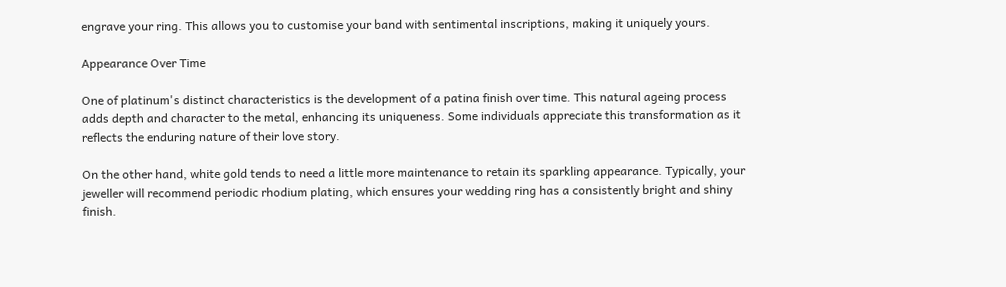engrave your ring. This allows you to customise your band with sentimental inscriptions, making it uniquely yours.

Appearance Over Time

One of platinum's distinct characteristics is the development of a patina finish over time. This natural ageing process adds depth and character to the metal, enhancing its uniqueness. Some individuals appreciate this transformation as it reflects the enduring nature of their love story.

On the other hand, white gold tends to need a little more maintenance to retain its sparkling appearance. Typically, your jeweller will recommend periodic rhodium plating, which ensures your wedding ring has a consistently bright and shiny finish.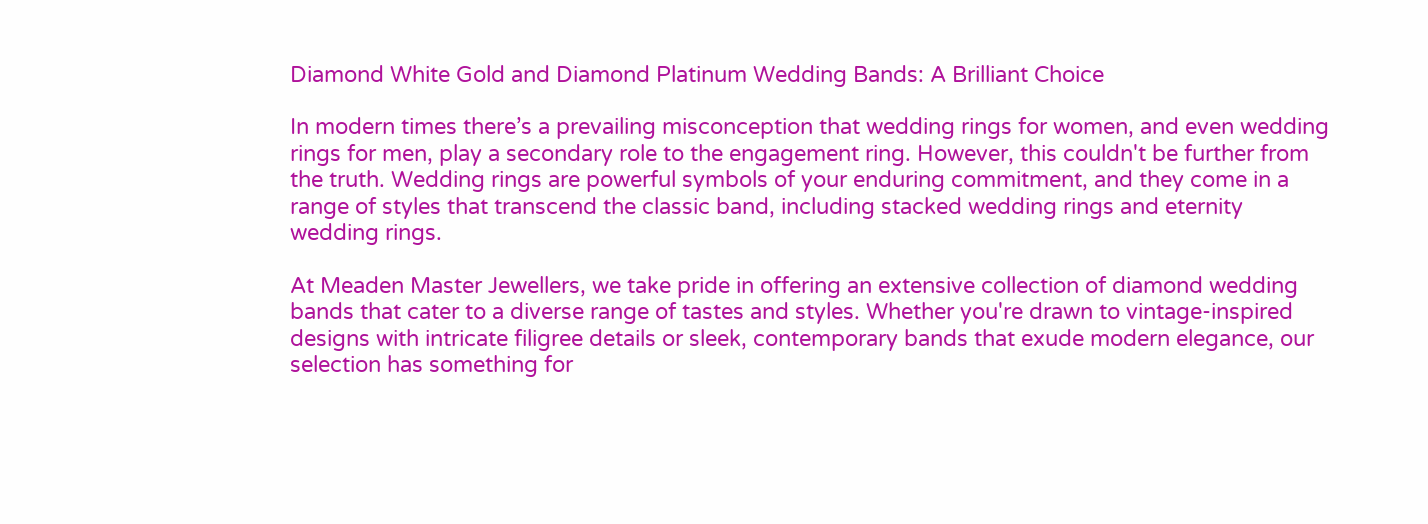Diamond White Gold and Diamond Platinum Wedding Bands: A Brilliant Choice

In modern times there’s a prevailing misconception that wedding rings for women, and even wedding rings for men, play a secondary role to the engagement ring. However, this couldn't be further from the truth. Wedding rings are powerful symbols of your enduring commitment, and they come in a range of styles that transcend the classic band, including stacked wedding rings and eternity wedding rings.

At Meaden Master Jewellers, we take pride in offering an extensive collection of diamond wedding bands that cater to a diverse range of tastes and styles. Whether you're drawn to vintage-inspired designs with intricate filigree details or sleek, contemporary bands that exude modern elegance, our selection has something for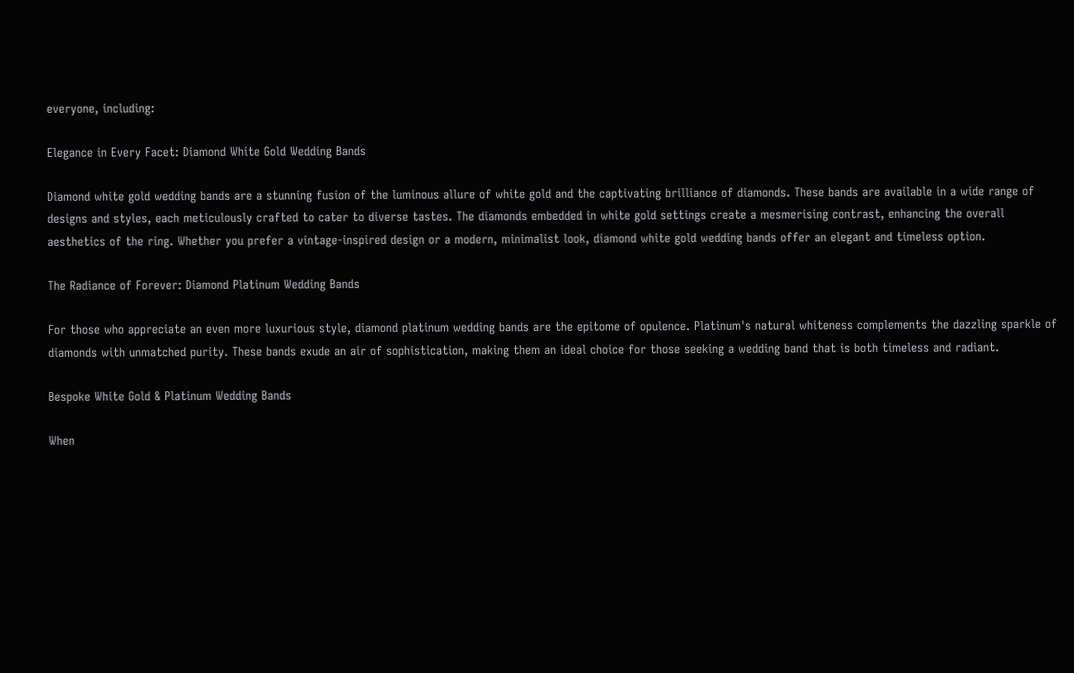everyone, including:

Elegance in Every Facet: Diamond White Gold Wedding Bands

Diamond white gold wedding bands are a stunning fusion of the luminous allure of white gold and the captivating brilliance of diamonds. These bands are available in a wide range of designs and styles, each meticulously crafted to cater to diverse tastes. The diamonds embedded in white gold settings create a mesmerising contrast, enhancing the overall aesthetics of the ring. Whether you prefer a vintage-inspired design or a modern, minimalist look, diamond white gold wedding bands offer an elegant and timeless option.

The Radiance of Forever: Diamond Platinum Wedding Bands

For those who appreciate an even more luxurious style, diamond platinum wedding bands are the epitome of opulence. Platinum's natural whiteness complements the dazzling sparkle of diamonds with unmatched purity. These bands exude an air of sophistication, making them an ideal choice for those seeking a wedding band that is both timeless and radiant.

Bespoke White Gold & Platinum Wedding Bands

When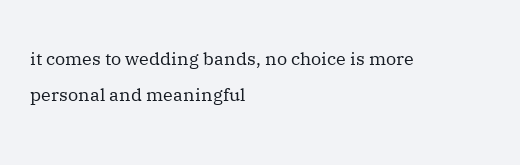it comes to wedding bands, no choice is more personal and meaningful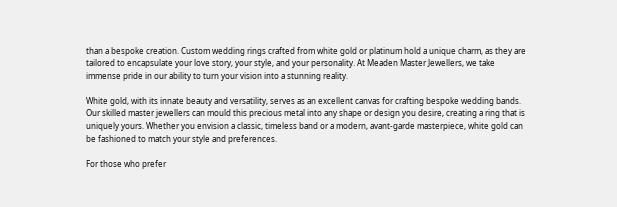than a bespoke creation. Custom wedding rings crafted from white gold or platinum hold a unique charm, as they are tailored to encapsulate your love story, your style, and your personality. At Meaden Master Jewellers, we take immense pride in our ability to turn your vision into a stunning reality.

White gold, with its innate beauty and versatility, serves as an excellent canvas for crafting bespoke wedding bands. Our skilled master jewellers can mould this precious metal into any shape or design you desire, creating a ring that is uniquely yours. Whether you envision a classic, timeless band or a modern, avant-garde masterpiece, white gold can be fashioned to match your style and preferences.

For those who prefer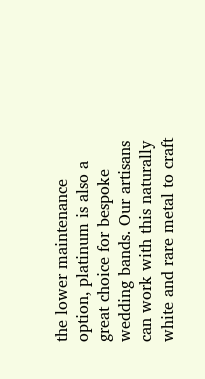the lower maintenance option, platinum is also a great choice for bespoke wedding bands. Our artisans can work with this naturally white and rare metal to craft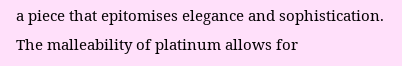a piece that epitomises elegance and sophistication. The malleability of platinum allows for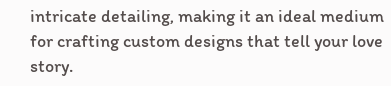intricate detailing, making it an ideal medium for crafting custom designs that tell your love story.